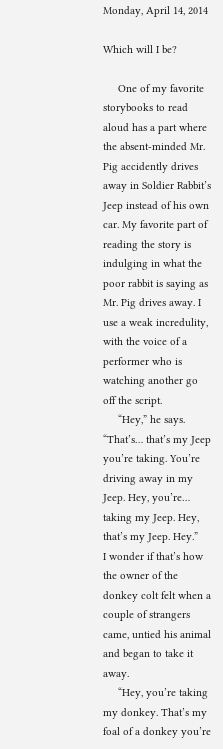Monday, April 14, 2014

Which will I be?

     One of my favorite storybooks to read aloud has a part where the absent-minded Mr. Pig accidently drives away in Soldier Rabbit’s Jeep instead of his own car. My favorite part of reading the story is indulging in what the poor rabbit is saying as Mr. Pig drives away. I use a weak incredulity, with the voice of a performer who is watching another go off the script.
     “Hey,” he says. “That’s… that’s my Jeep you’re taking. You’re driving away in my Jeep. Hey, you’re… taking my Jeep. Hey, that’s my Jeep. Hey.”
I wonder if that’s how the owner of the donkey colt felt when a couple of strangers came, untied his animal and began to take it away.
     “Hey, you’re taking my donkey. That’s my foal of a donkey you’re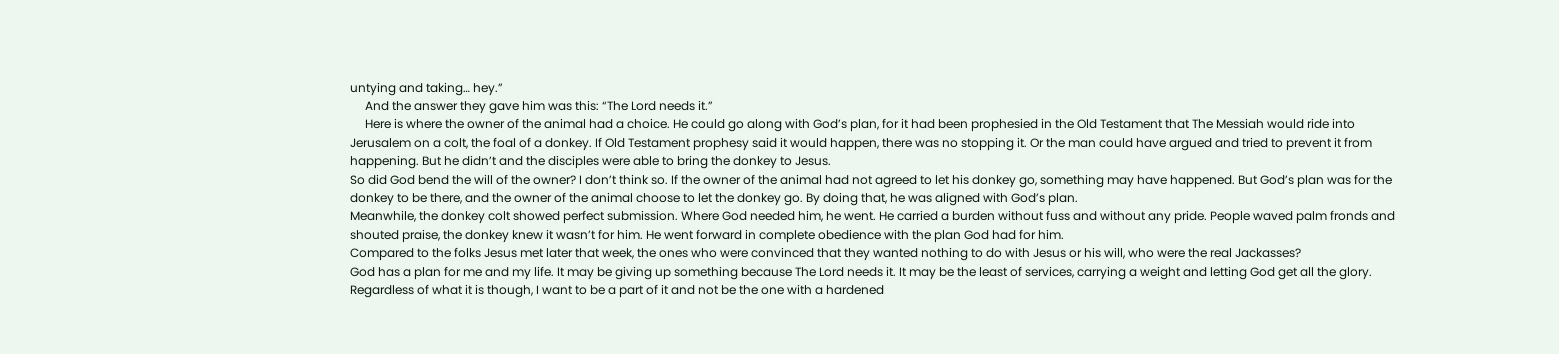untying and taking… hey.”
     And the answer they gave him was this: “The Lord needs it.”
     Here is where the owner of the animal had a choice. He could go along with God’s plan, for it had been prophesied in the Old Testament that The Messiah would ride into Jerusalem on a colt, the foal of a donkey. If Old Testament prophesy said it would happen, there was no stopping it. Or the man could have argued and tried to prevent it from happening. But he didn’t and the disciples were able to bring the donkey to Jesus.
So did God bend the will of the owner? I don’t think so. If the owner of the animal had not agreed to let his donkey go, something may have happened. But God’s plan was for the donkey to be there, and the owner of the animal choose to let the donkey go. By doing that, he was aligned with God’s plan.
Meanwhile, the donkey colt showed perfect submission. Where God needed him, he went. He carried a burden without fuss and without any pride. People waved palm fronds and shouted praise, the donkey knew it wasn’t for him. He went forward in complete obedience with the plan God had for him.
Compared to the folks Jesus met later that week, the ones who were convinced that they wanted nothing to do with Jesus or his will, who were the real Jackasses?
God has a plan for me and my life. It may be giving up something because The Lord needs it. It may be the least of services, carrying a weight and letting God get all the glory. Regardless of what it is though, I want to be a part of it and not be the one with a hardened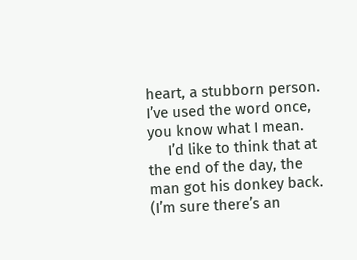heart, a stubborn person. I’ve used the word once, you know what I mean.
     I’d like to think that at the end of the day, the man got his donkey back. (I’m sure there’s an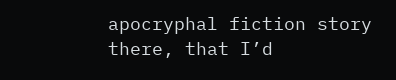apocryphal fiction story there, that I’d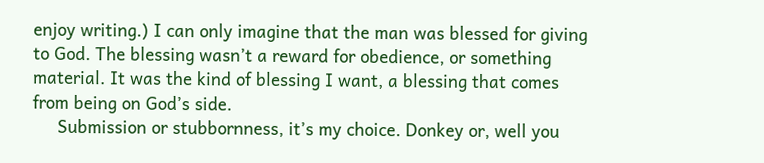enjoy writing.) I can only imagine that the man was blessed for giving to God. The blessing wasn’t a reward for obedience, or something material. It was the kind of blessing I want, a blessing that comes from being on God’s side.
     Submission or stubbornness, it’s my choice. Donkey or, well you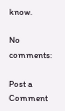know.

No comments:

Post a Comment